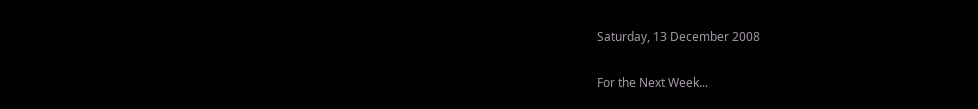Saturday, 13 December 2008

For the Next Week...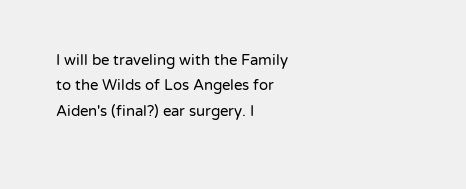I will be traveling with the Family to the Wilds of Los Angeles for Aiden's (final?) ear surgery. I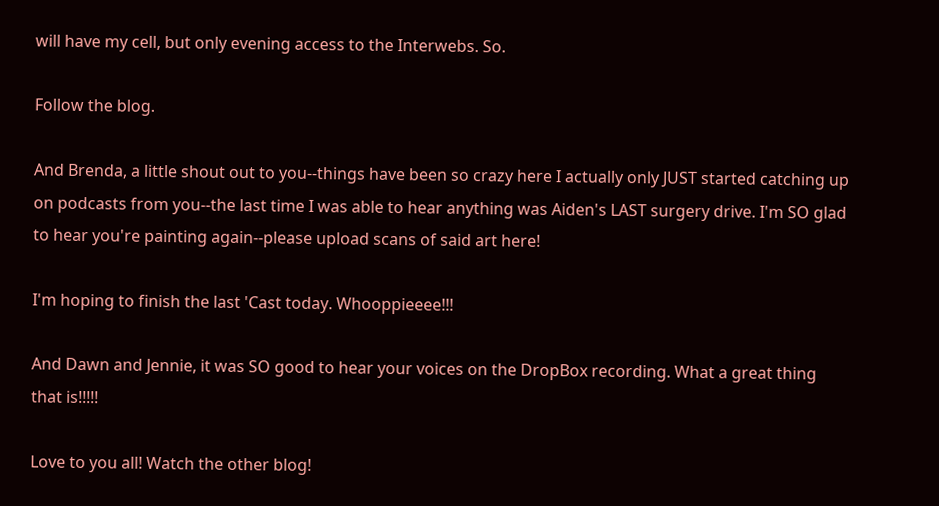will have my cell, but only evening access to the Interwebs. So.

Follow the blog.

And Brenda, a little shout out to you--things have been so crazy here I actually only JUST started catching up on podcasts from you--the last time I was able to hear anything was Aiden's LAST surgery drive. I'm SO glad to hear you're painting again--please upload scans of said art here!

I'm hoping to finish the last 'Cast today. Whooppieeee!!!

And Dawn and Jennie, it was SO good to hear your voices on the DropBox recording. What a great thing that is!!!!!

Love to you all! Watch the other blog!